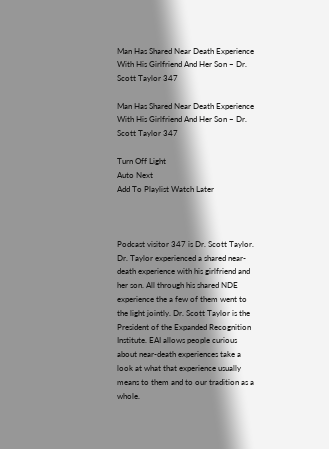Man Has Shared Near Death Experience With His Girlfriend And Her Son – Dr. Scott Taylor 347

Man Has Shared Near Death Experience With His Girlfriend And Her Son – Dr. Scott Taylor 347

Turn Off Light
Auto Next
Add To Playlist Watch Later



Podcast visitor 347 is Dr. Scott Taylor. Dr. Taylor experienced a shared near-death experience with his girlfriend and her son. All through his shared NDE experience the a few of them went to the light jointly. Dr. Scott Taylor is the President of the Expanded Recognition Institute. EAI allows people curious about near-death experiences take a look at what that experience usually means to them and to our tradition as a whole.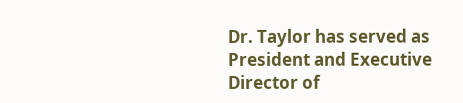Dr. Taylor has served as President and Executive Director of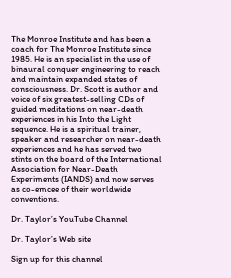The Monroe Institute and has been a coach for The Monroe Institute since 1985. He is an specialist in the use of binaural conquer engineering to reach and maintain expanded states of consciousness. Dr. Scott is author and voice of six greatest-selling CDs of guided meditations on near-death experiences in his Into the Light sequence. He is a spiritual trainer, speaker and researcher on near-death experiences and he has served two stints on the board of the International Association for Near-Death Experiments (IANDS) and now serves as co-emcee of their worldwide conventions.

Dr. Taylor’s YouTube Channel

Dr. Taylor’s Web site

Sign up for this channel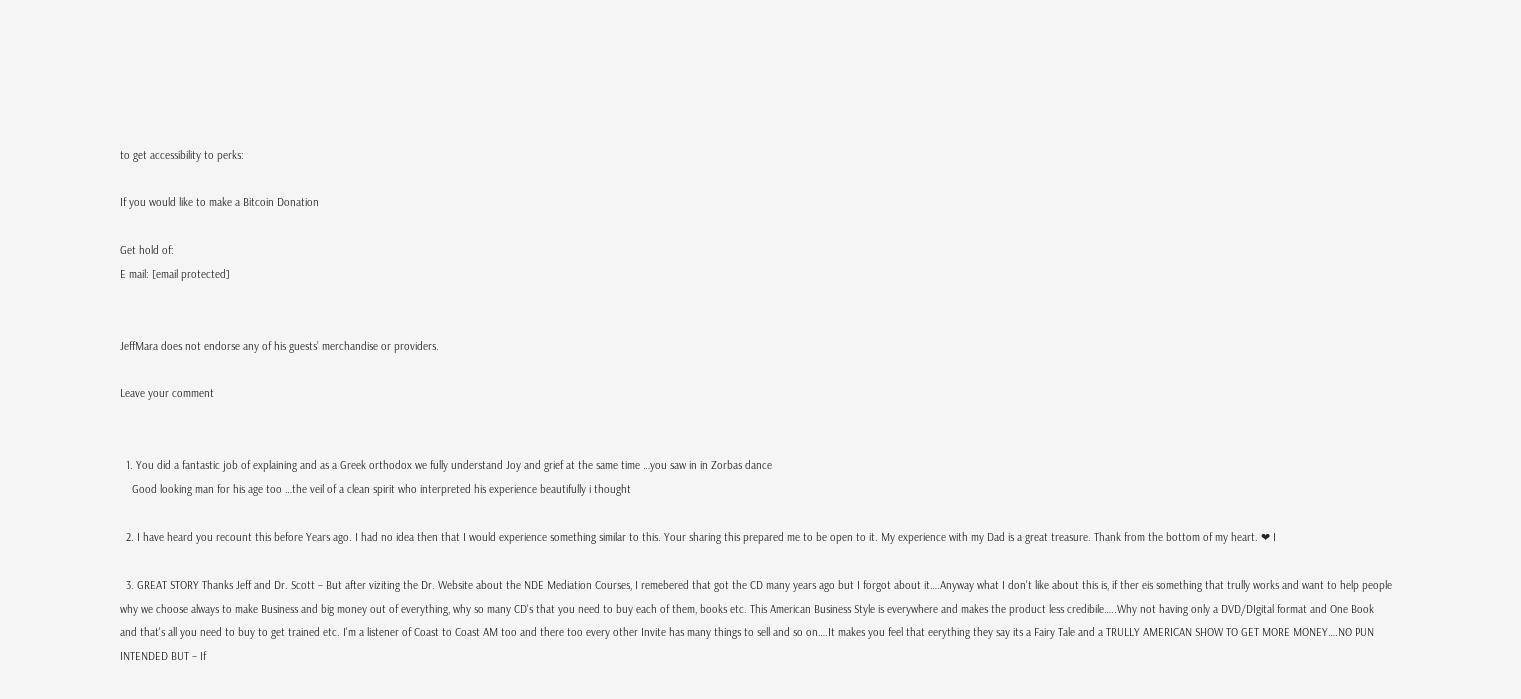to get accessibility to perks:

If you would like to make a Bitcoin Donation

Get hold of:
E mail: [email protected]


JeffMara does not endorse any of his guests’ merchandise or providers.

Leave your comment


  1. You did a fantastic job of explaining and as a Greek orthodox we fully understand Joy and grief at the same time …you saw in in Zorbas dance
    Good looking man for his age too …the veil of a clean spirit who interpreted his experience beautifully i thought

  2. I have heard you recount this before Years ago. I had no idea then that I would experience something similar to this. Your sharing this prepared me to be open to it. My experience with my Dad is a great treasure. Thank from the bottom of my heart. ❤ I

  3. GREAT STORY Thanks Jeff and Dr. Scott – But after viziting the Dr. Website about the NDE Mediation Courses, I remebered that got the CD many years ago but I forgot about it….Anyway what I don't like about this is, if ther eis something that trully works and want to help people why we choose always to make Business and big money out of everything, why so many CD's that you need to buy each of them, books etc. This American Business Style is everywhere and makes the product less credibile…..Why not having only a DVD/DIgital format and One Book and that's all you need to buy to get trained etc. I'm a listener of Coast to Coast AM too and there too every other Invite has many things to sell and so on….It makes you feel that eerything they say its a Fairy Tale and a TRULLY AMERICAN SHOW TO GET MORE MONEY….NO PUN INTENDED BUT – If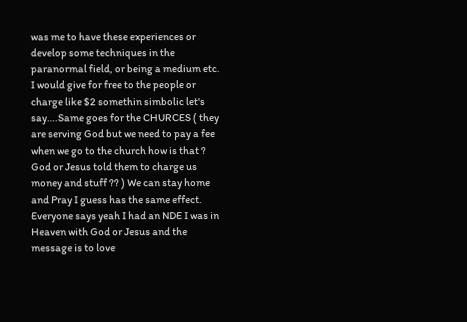was me to have these experiences or develop some techniques in the paranormal field, or being a medium etc. I would give for free to the people or charge like $2 somethin simbolic let's say….Same goes for the CHURCES ( they are serving God but we need to pay a fee when we go to the church how is that ? God or Jesus told them to charge us money and stuff ?? ) We can stay home and Pray I guess has the same effect. Everyone says yeah I had an NDE I was in Heaven with God or Jesus and the message is to love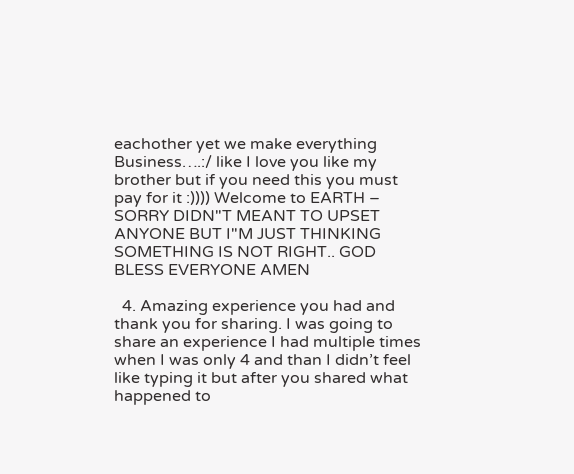eachother yet we make everything Business….:/ like I love you like my brother but if you need this you must pay for it :)))) Welcome to EARTH – SORRY DIDN"T MEANT TO UPSET ANYONE BUT I"M JUST THINKING SOMETHING IS NOT RIGHT.. GOD BLESS EVERYONE AMEN

  4. Amazing experience you had and thank you for sharing. I was going to share an experience I had multiple times when I was only 4 and than I didn’t feel like typing it but after you shared what happened to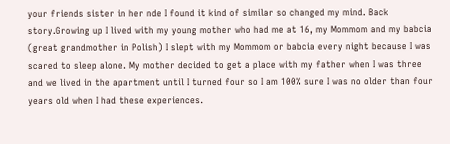your friends sister in her nde I found it kind of similar so changed my mind. Back story.Growing up I lived with my young mother who had me at 16, my Mommom and my babcia (great grandmother in Polish) I slept with my Mommom or babcia every night because I was scared to sleep alone. My mother decided to get a place with my father when I was three and we lived in the apartment until I turned four so I am 100% sure I was no older than four years old when I had these experiences.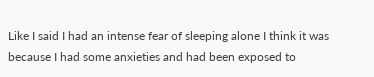Like I said I had an intense fear of sleeping alone I think it was because I had some anxieties and had been exposed to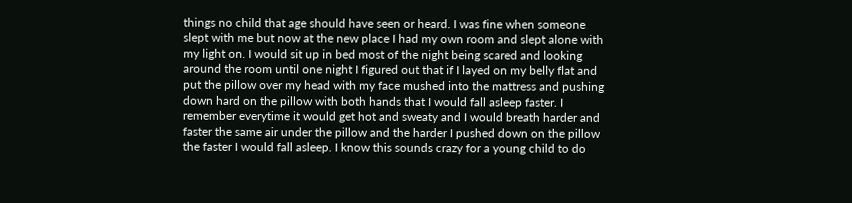things no child that age should have seen or heard. I was fine when someone slept with me but now at the new place I had my own room and slept alone with my light on. I would sit up in bed most of the night being scared and looking around the room until one night I figured out that if I layed on my belly flat and put the pillow over my head with my face mushed into the mattress and pushing down hard on the pillow with both hands that I would fall asleep faster. I remember everytime it would get hot and sweaty and I would breath harder and faster the same air under the pillow and the harder I pushed down on the pillow the faster I would fall asleep. I know this sounds crazy for a young child to do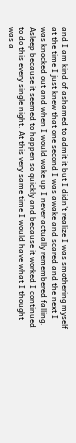and I am kind of ashamed to admit it but I didn’t realize I was smothering myself at the time I just knew that one second I was awake and scared and the next I was knocked out and when I would wake up I never actually remembered falling. Asleep because it seemed to happen so quickly and because it worked I continued to do this every single night. At this very same time I would have what I thought was a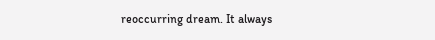reoccurring dream. It always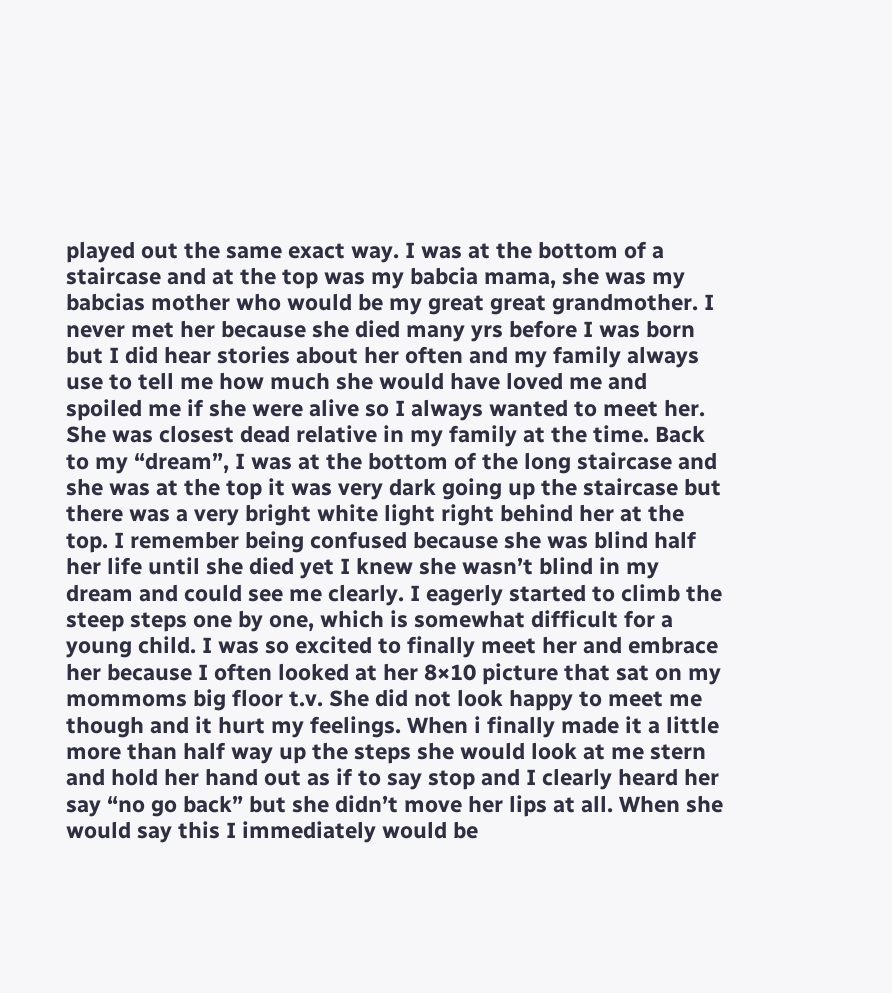played out the same exact way. I was at the bottom of a staircase and at the top was my babcia mama, she was my babcias mother who would be my great great grandmother. I never met her because she died many yrs before I was born but I did hear stories about her often and my family always use to tell me how much she would have loved me and spoiled me if she were alive so I always wanted to meet her. She was closest dead relative in my family at the time. Back to my “dream”, I was at the bottom of the long staircase and she was at the top it was very dark going up the staircase but there was a very bright white light right behind her at the top. I remember being confused because she was blind half her life until she died yet I knew she wasn’t blind in my dream and could see me clearly. I eagerly started to climb the steep steps one by one, which is somewhat difficult for a young child. I was so excited to finally meet her and embrace her because I often looked at her 8×10 picture that sat on my mommoms big floor t.v. She did not look happy to meet me though and it hurt my feelings. When i finally made it a little more than half way up the steps she would look at me stern and hold her hand out as if to say stop and I clearly heard her say “no go back” but she didn’t move her lips at all. When she would say this I immediately would be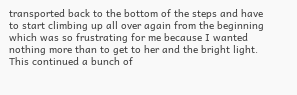transported back to the bottom of the steps and have to start climbing up all over again from the beginning which was so frustrating for me because I wanted nothing more than to get to her and the bright light. This continued a bunch of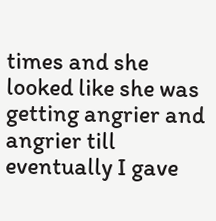times and she looked like she was getting angrier and angrier till eventually I gave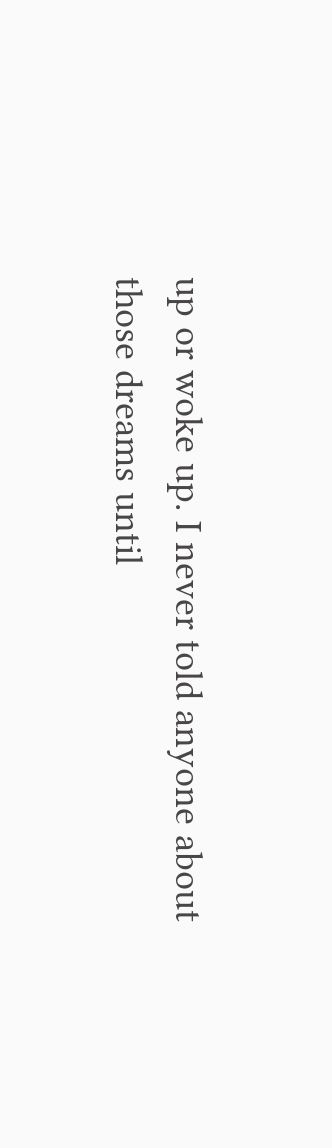up or woke up. I never told anyone about those dreams until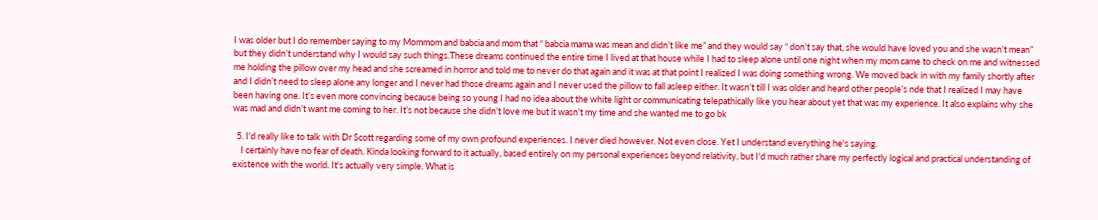I was older but I do remember saying to my Mommom and babcia and mom that “ babcia mama was mean and didn’t like me” and they would say “ don’t say that, she would have loved you and she wasn’t mean” but they didn’t understand why I would say such things.These dreams continued the entire time I lived at that house while I had to sleep alone until one night when my mom came to check on me and witnessed me holding the pillow over my head and she screamed in horror and told me to never do that again and it was at that point I realized I was doing something wrong. We moved back in with my family shortly after and I didn’t need to sleep alone any longer and I never had those dreams again and I never used the pillow to fall asleep either. It wasn’t till I was older and heard other people’s nde that I realized I may have been having one. It’s even more convincing because being so young I had no idea about the white light or communicating telepathically like you hear about yet that was my experience. It also explains why she was mad and didn’t want me coming to her. It’s not because she didn’t love me but it wasn’t my time and she wanted me to go bk

  5. I'd really like to talk with Dr Scott regarding some of my own profound experiences. I never died however. Not even close. Yet I understand everything he's saying.
    I certainly have no fear of death. Kinda looking forward to it actually, based entirely on my personal experiences beyond relativity, but I'd much rather share my perfectly logical and practical understanding of existence with the world. It's actually very simple. What is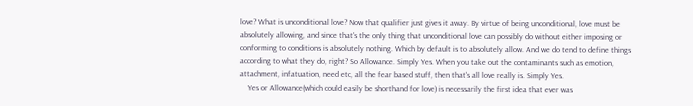love? What is unconditional love? Now that qualifier just gives it away. By virtue of being unconditional, love must be absolutely allowing, and since that's the only thing that unconditional love can possibly do without either imposing or conforming to conditions is absolutely nothing. Which by default is to absolutely allow. And we do tend to define things according to what they do, right? So Allowance. Simply Yes. When you take out the contaminants such as emotion, attachment, infatuation, need etc, all the fear based stuff, then that's all love really is. Simply Yes.
    Yes or Allowance(which could easily be shorthand for love) is necessarily the first idea that ever was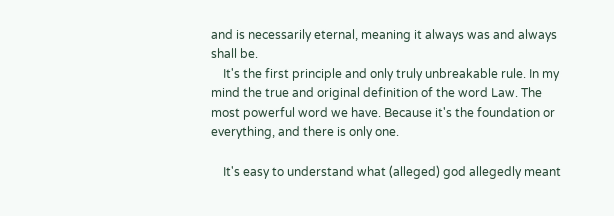and is necessarily eternal, meaning it always was and always shall be.
    It's the first principle and only truly unbreakable rule. In my mind the true and original definition of the word Law. The most powerful word we have. Because it's the foundation or everything, and there is only one.

    It's easy to understand what (alleged) god allegedly meant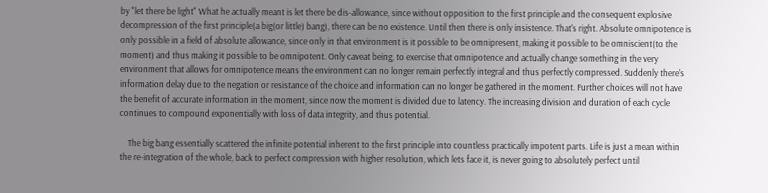by "let there be light" What he actually meant is let there be dis-allowance, since without opposition to the first principle and the consequent explosive decompression of the first principle(a big(or little) bang), there can be no existence. Until then there is only insistence. That's right. Absolute omnipotence is only possible in a field of absolute allowance, since only in that environment is it possible to be omnipresent, making it possible to be omniscient(to the moment) and thus making it possible to be omnipotent. Only caveat being, to exercise that omnipotence and actually change something in the very environment that allows for omnipotence means the environment can no longer remain perfectly integral and thus perfectly compressed. Suddenly there's information delay due to the negation or resistance of the choice and information can no longer be gathered in the moment. Further choices will not have the benefit of accurate information in the moment, since now the moment is divided due to latency. The increasing division and duration of each cycle continues to compound exponentially with loss of data integrity, and thus potential.

    The big bang essentially scattered the infinite potential inherent to the first principle into countless practically impotent parts. Life is just a mean within the re-integration of the whole, back to perfect compression with higher resolution, which lets face it, is never going to absolutely perfect until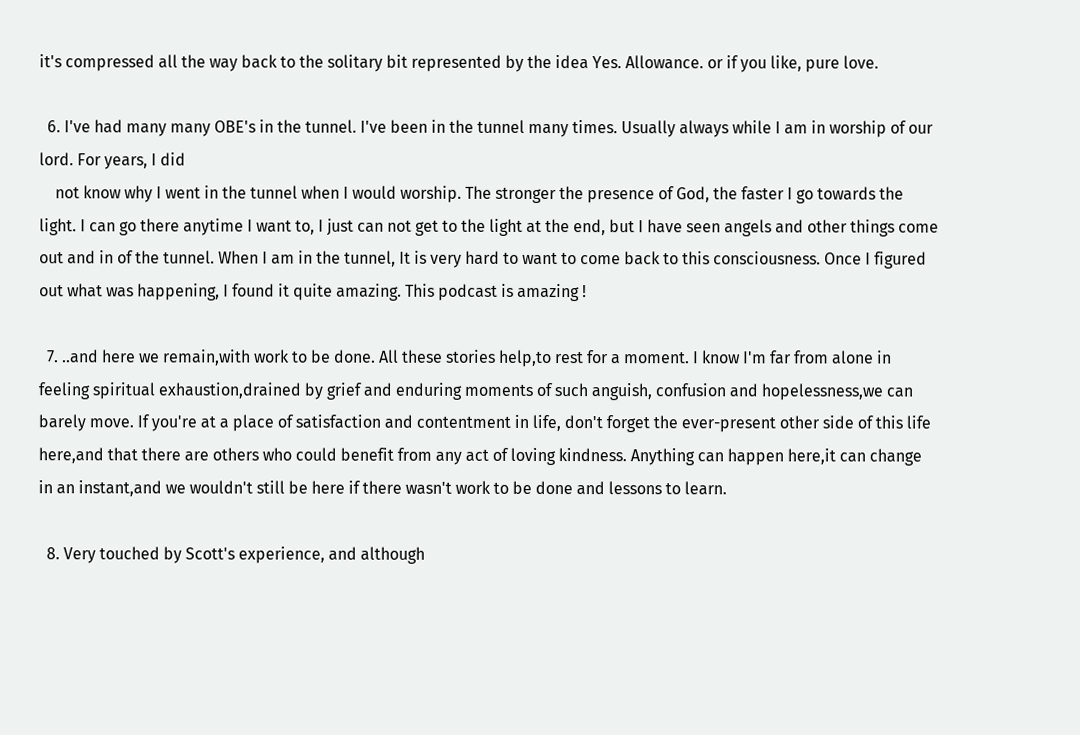it's compressed all the way back to the solitary bit represented by the idea Yes. Allowance. or if you like, pure love.

  6. I've had many many OBE's in the tunnel. I've been in the tunnel many times. Usually always while I am in worship of our lord. For years, I did
    not know why I went in the tunnel when I would worship. The stronger the presence of God, the faster I go towards the light. I can go there anytime I want to, I just can not get to the light at the end, but I have seen angels and other things come out and in of the tunnel. When I am in the tunnel, It is very hard to want to come back to this consciousness. Once I figured out what was happening, I found it quite amazing. This podcast is amazing !

  7. ..and here we remain,with work to be done. All these stories help,to rest for a moment. I know I'm far from alone in feeling spiritual exhaustion,drained by grief and enduring moments of such anguish, confusion and hopelessness,we can barely move. If you're at a place of satisfaction and contentment in life, don't forget the ever-present other side of this life here,and that there are others who could benefit from any act of loving kindness. Anything can happen here,it can change in an instant,and we wouldn't still be here if there wasn't work to be done and lessons to learn.

  8. Very touched by Scott's experience, and although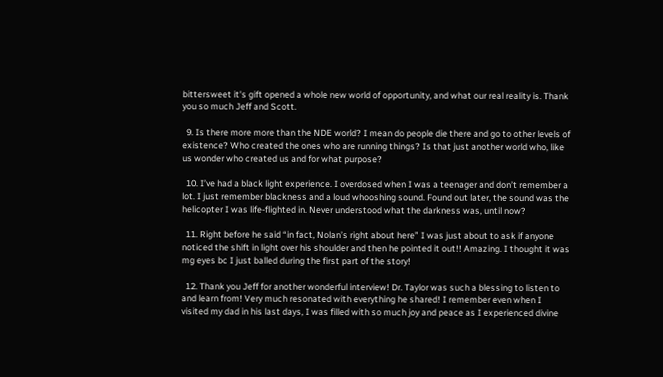bittersweet it's gift opened a whole new world of opportunity, and what our real reality is. Thank you so much Jeff and Scott.

  9. Is there more more than the NDE world? I mean do people die there and go to other levels of existence? Who created the ones who are running things? Is that just another world who, like us wonder who created us and for what purpose?

  10. I’ve had a black light experience. I overdosed when I was a teenager and don’t remember a lot. I just remember blackness and a loud whooshing sound. Found out later, the sound was the helicopter I was life-flighted in. Never understood what the darkness was, until now?

  11. Right before he said “in fact, Nolan’s right about here” I was just about to ask if anyone noticed the shift in light over his shoulder and then he pointed it out!! Amazing. I thought it was mg eyes bc I just balled during the first part of the story!

  12. Thank you Jeff for another wonderful interview! Dr. Taylor was such a blessing to listen to and learn from! Very much resonated with everything he shared! I remember even when I visited my dad in his last days, I was filled with so much joy and peace as I experienced divine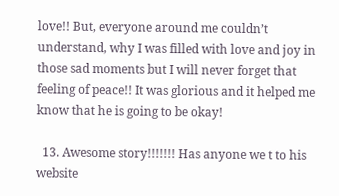love!! But, everyone around me couldn’t understand, why I was filled with love and joy in those sad moments but I will never forget that feeling of peace!! It was glorious and it helped me know that he is going to be okay!

  13. Awesome story!!!!!!! Has anyone we t to his website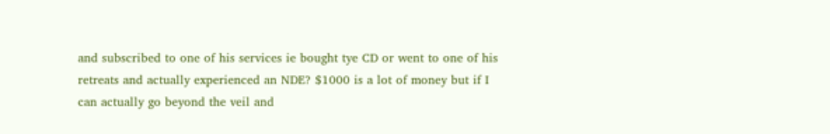and subscribed to one of his services ie bought tye CD or went to one of his retreats and actually experienced an NDE? $1000 is a lot of money but if I can actually go beyond the veil and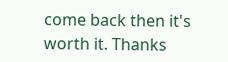come back then it's worth it. Thanks